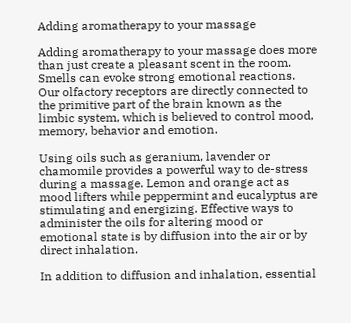Adding aromatherapy to your massage

Adding aromatherapy to your massage does more than just create a pleasant scent in the room. Smells can evoke strong emotional reactions. Our olfactory receptors are directly connected to the primitive part of the brain known as the limbic system, which is believed to control mood, memory, behavior and emotion.

Using oils such as geranium, lavender or chamomile provides a powerful way to de-stress during a massage. Lemon and orange act as mood lifters while peppermint and eucalyptus are stimulating and energizing. Effective ways to administer the oils for altering mood or emotional state is by diffusion into the air or by direct inhalation.

In addition to diffusion and inhalation, essential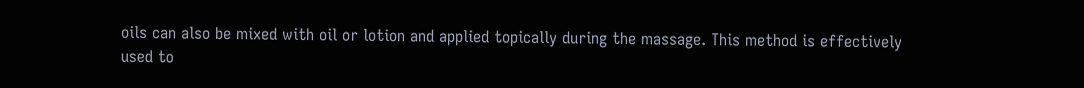oils can also be mixed with oil or lotion and applied topically during the massage. This method is effectively used to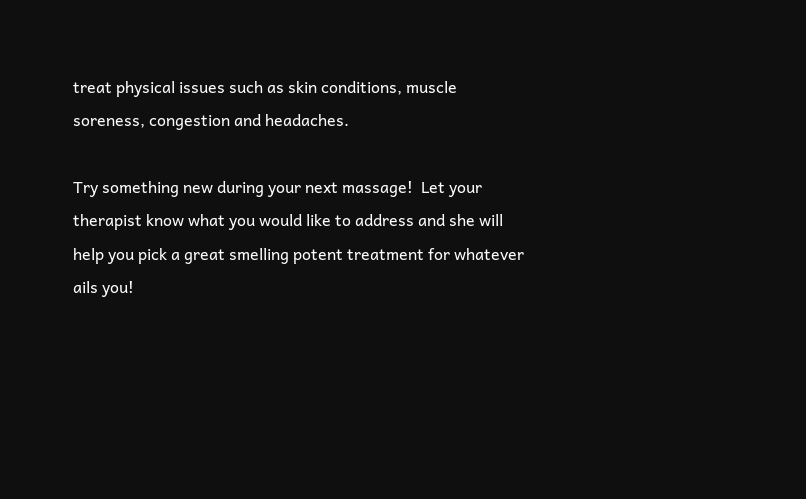treat physical issues such as skin conditions, muscle soreness, congestion and headaches.

Try something new during your next massage!  Let your therapist know what you would like to address and she will help you pick a great smelling potent treatment for whatever ails you!